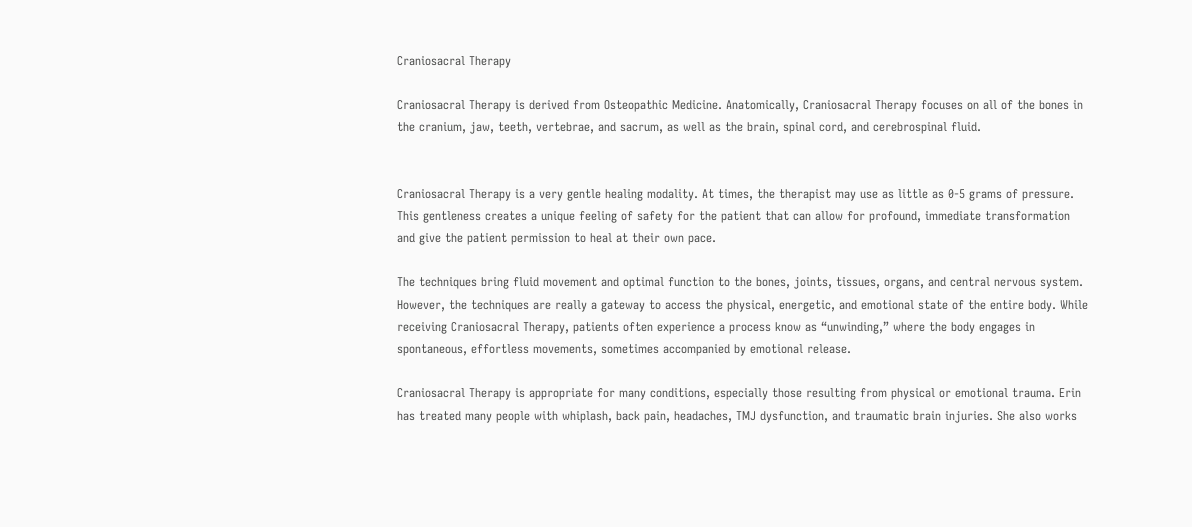Craniosacral Therapy

Craniosacral Therapy is derived from Osteopathic Medicine. Anatomically, Craniosacral Therapy focuses on all of the bones in the cranium, jaw, teeth, vertebrae, and sacrum, as well as the brain, spinal cord, and cerebrospinal fluid.


Craniosacral Therapy is a very gentle healing modality. At times, the therapist may use as little as 0-5 grams of pressure. This gentleness creates a unique feeling of safety for the patient that can allow for profound, immediate transformation and give the patient permission to heal at their own pace.

The techniques bring fluid movement and optimal function to the bones, joints, tissues, organs, and central nervous system. However, the techniques are really a gateway to access the physical, energetic, and emotional state of the entire body. While receiving Craniosacral Therapy, patients often experience a process know as “unwinding,” where the body engages in spontaneous, effortless movements, sometimes accompanied by emotional release.

Craniosacral Therapy is appropriate for many conditions, especially those resulting from physical or emotional trauma. Erin has treated many people with whiplash, back pain, headaches, TMJ dysfunction, and traumatic brain injuries. She also works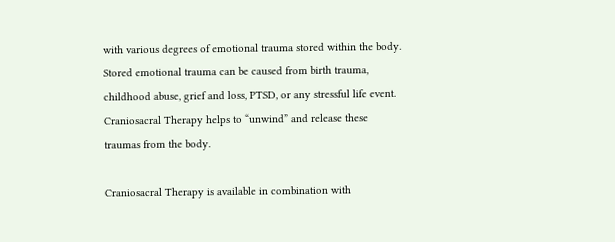with various degrees of emotional trauma stored within the body. Stored emotional trauma can be caused from birth trauma, childhood abuse, grief and loss, PTSD, or any stressful life event. Craniosacral Therapy helps to “unwind” and release these traumas from the body.

Craniosacral Therapy is available in combination with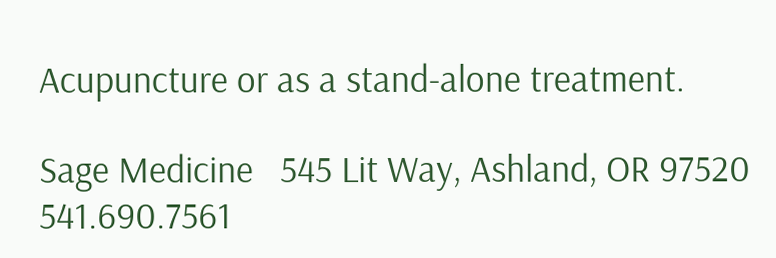Acupuncture or as a stand-alone treatment.

Sage Medicine   545 Lit Way, Ashland, OR 97520   541.690.7561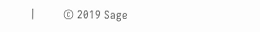|         © 2019 Sage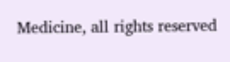Medicine, all rights reserved